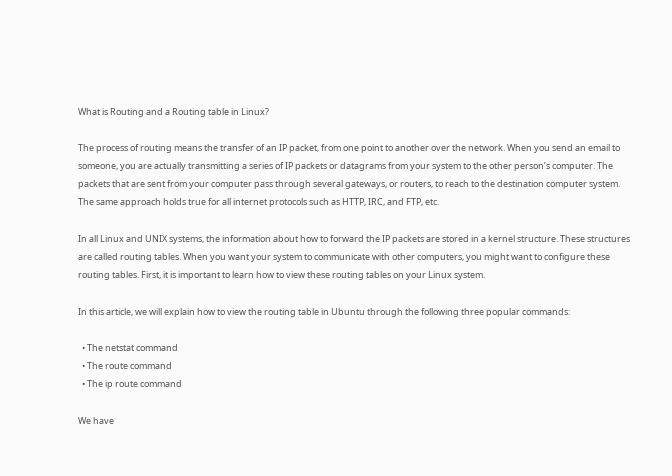What is Routing and a Routing table in Linux?

The process of routing means the transfer of an IP packet, from one point to another over the network. When you send an email to someone, you are actually transmitting a series of IP packets or datagrams from your system to the other person’s computer. The packets that are sent from your computer pass through several gateways, or routers, to reach to the destination computer system. The same approach holds true for all internet protocols such as HTTP, IRC, and FTP, etc.

In all Linux and UNIX systems, the information about how to forward the IP packets are stored in a kernel structure. These structures are called routing tables. When you want your system to communicate with other computers, you might want to configure these routing tables. First, it is important to learn how to view these routing tables on your Linux system.

In this article, we will explain how to view the routing table in Ubuntu through the following three popular commands:

  • The netstat command
  • The route command
  • The ip route command

We have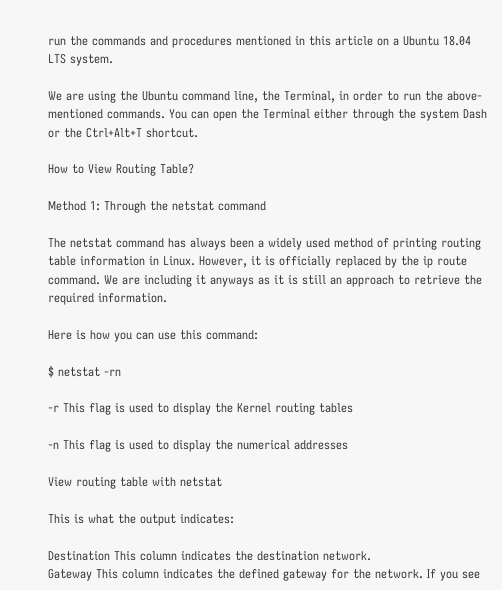run the commands and procedures mentioned in this article on a Ubuntu 18.04 LTS system.

We are using the Ubuntu command line, the Terminal, in order to run the above-mentioned commands. You can open the Terminal either through the system Dash or the Ctrl+Alt+T shortcut.

How to View Routing Table?

Method 1: Through the netstat command

The netstat command has always been a widely used method of printing routing table information in Linux. However, it is officially replaced by the ip route command. We are including it anyways as it is still an approach to retrieve the required information.

Here is how you can use this command:

$ netstat -rn

-r This flag is used to display the Kernel routing tables

-n This flag is used to display the numerical addresses

View routing table with netstat

This is what the output indicates:

Destination This column indicates the destination network.
Gateway This column indicates the defined gateway for the network. If you see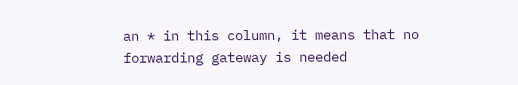an * in this column, it means that no forwarding gateway is needed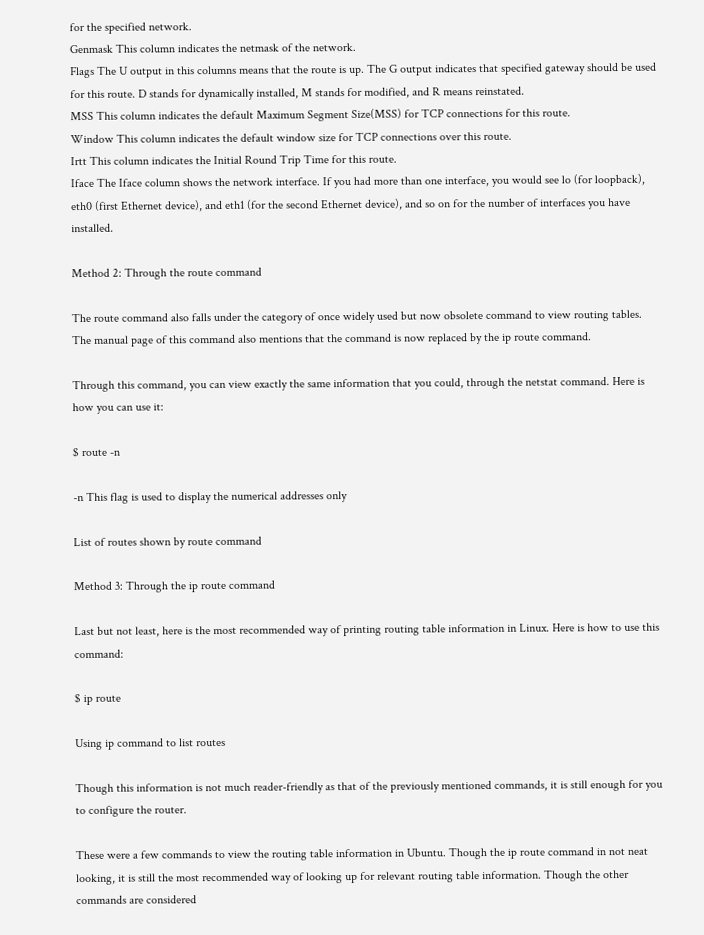for the specified network.
Genmask This column indicates the netmask of the network.
Flags The U output in this columns means that the route is up. The G output indicates that specified gateway should be used for this route. D stands for dynamically installed, M stands for modified, and R means reinstated.
MSS This column indicates the default Maximum Segment Size(MSS) for TCP connections for this route.
Window This column indicates the default window size for TCP connections over this route.
Irtt This column indicates the Initial Round Trip Time for this route.
Iface The Iface column shows the network interface. If you had more than one interface, you would see lo (for loopback), eth0 (first Ethernet device), and eth1 (for the second Ethernet device), and so on for the number of interfaces you have installed.

Method 2: Through the route command

The route command also falls under the category of once widely used but now obsolete command to view routing tables. The manual page of this command also mentions that the command is now replaced by the ip route command.

Through this command, you can view exactly the same information that you could, through the netstat command. Here is how you can use it:

$ route -n

-n This flag is used to display the numerical addresses only

List of routes shown by route command

Method 3: Through the ip route command

Last but not least, here is the most recommended way of printing routing table information in Linux. Here is how to use this command:

$ ip route

Using ip command to list routes

Though this information is not much reader-friendly as that of the previously mentioned commands, it is still enough for you to configure the router.

These were a few commands to view the routing table information in Ubuntu. Though the ip route command in not neat looking, it is still the most recommended way of looking up for relevant routing table information. Though the other commands are considered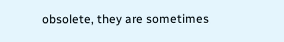obsolete, they are sometimes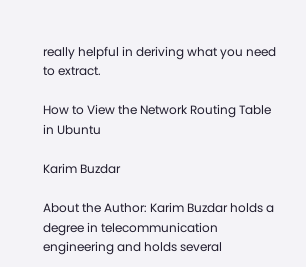really helpful in deriving what you need to extract.

How to View the Network Routing Table in Ubuntu

Karim Buzdar

About the Author: Karim Buzdar holds a degree in telecommunication engineering and holds several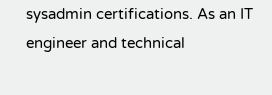sysadmin certifications. As an IT engineer and technical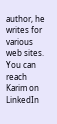author, he writes for various web sites. You can reach Karim on LinkedIn